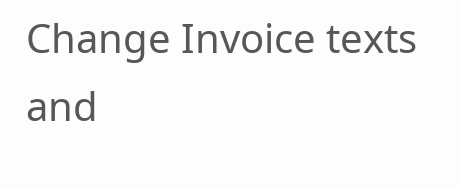Change Invoice texts and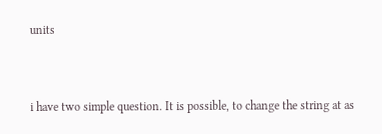units


i have two simple question. It is possible, to change the string at as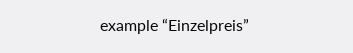example “Einzelpreis”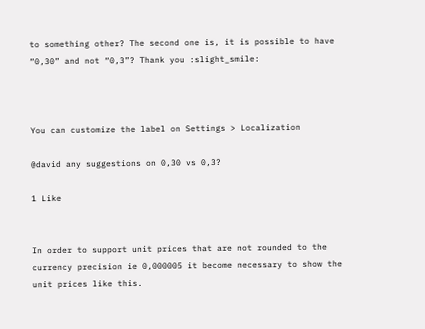to something other? The second one is, it is possible to have “0,30” and not “0,3”? Thank you :slight_smile:



You can customize the label on Settings > Localization

@david any suggestions on 0,30 vs 0,3?

1 Like


In order to support unit prices that are not rounded to the currency precision ie 0,000005 it become necessary to show the unit prices like this.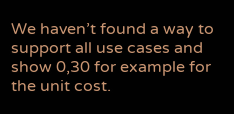We haven’t found a way to support all use cases and show 0,30 for example for the unit cost.